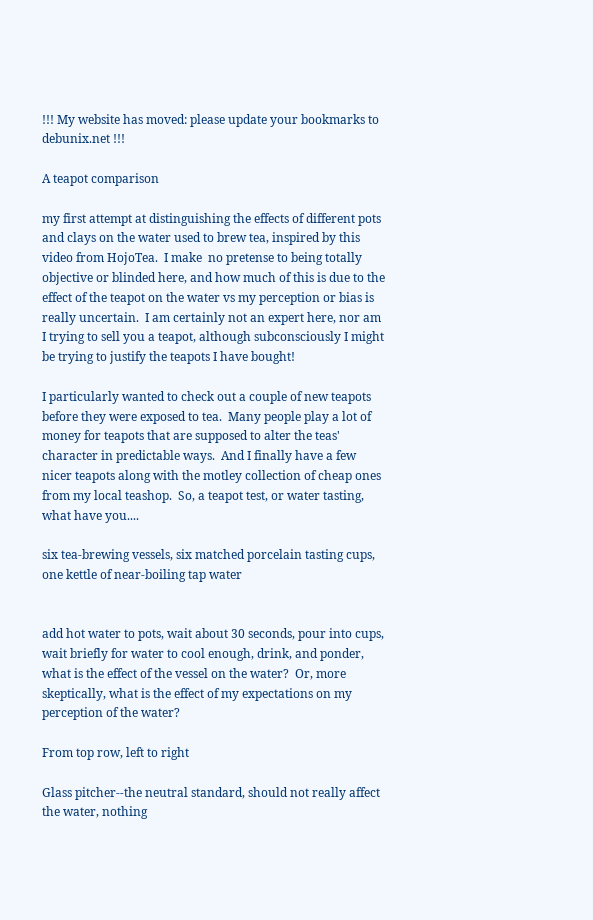!!! My website has moved: please update your bookmarks to debunix.net !!!

A teapot comparison

my first attempt at distinguishing the effects of different pots and clays on the water used to brew tea, inspired by this video from HojoTea.  I make  no pretense to being totally objective or blinded here, and how much of this is due to the effect of the teapot on the water vs my perception or bias is really uncertain.  I am certainly not an expert here, nor am I trying to sell you a teapot, although subconsciously I might be trying to justify the teapots I have bought!

I particularly wanted to check out a couple of new teapots before they were exposed to tea.  Many people play a lot of money for teapots that are supposed to alter the teas' character in predictable ways.  And I finally have a few nicer teapots along with the motley collection of cheap ones from my local teashop.  So, a teapot test, or water tasting, what have you....

six tea-brewing vessels, six matched porcelain tasting cups, one kettle of near-boiling tap water


add hot water to pots, wait about 30 seconds, pour into cups, wait briefly for water to cool enough, drink, and ponder, what is the effect of the vessel on the water?  Or, more skeptically, what is the effect of my expectations on my perception of the water?

From top row, left to right

Glass pitcher--the neutral standard, should not really affect the water, nothing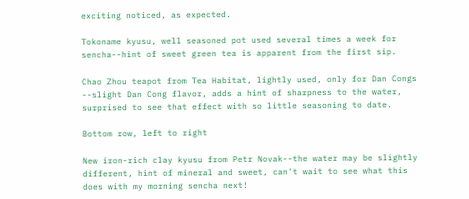exciting noticed, as expected.

Tokoname kyusu, well seasoned pot used several times a week for sencha--hint of sweet green tea is apparent from the first sip.

Chao Zhou teapot from Tea Habitat, lightly used, only for Dan Congs --slight Dan Cong flavor, adds a hint of sharpness to the water, surprised to see that effect with so little seasoning to date.

Bottom row, left to right

New iron-rich clay kyusu from Petr Novak--the water may be slightly different, hint of mineral and sweet, can't wait to see what this does with my morning sencha next!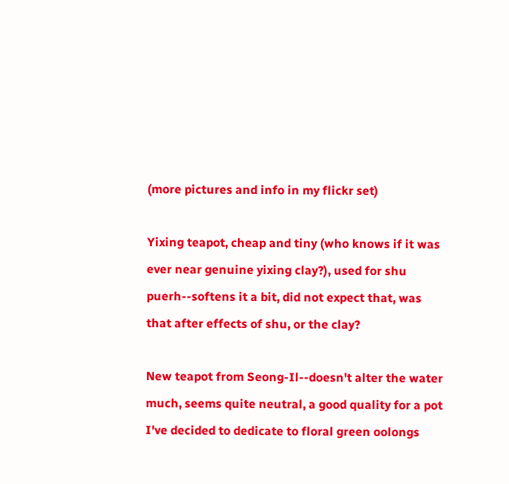(more pictures and info in my flickr set)

Yixing teapot, cheap and tiny (who knows if it was ever near genuine yixing clay?), used for shu puerh--softens it a bit, did not expect that, was that after effects of shu, or the clay?

New teapot from Seong-Il--doesn't alter the water much, seems quite neutral, a good quality for a pot I've decided to dedicate to floral green oolongs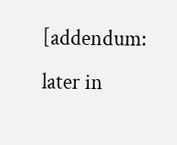[addendum:  later in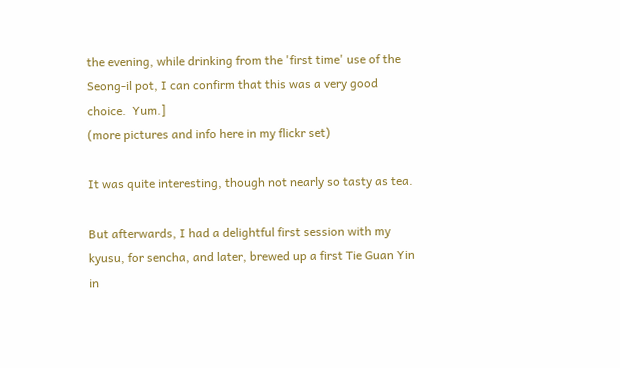the evening, while drinking from the 'first time' use of the Seong-il pot, I can confirm that this was a very good choice.  Yum.]
(more pictures and info here in my flickr set)

It was quite interesting, though not nearly so tasty as tea.

But afterwards, I had a delightful first session with my kyusu, for sencha, and later, brewed up a first Tie Guan Yin in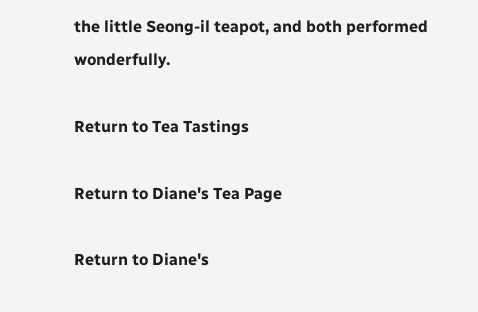the little Seong-il teapot, and both performed wonderfully.

Return to Tea Tastings

Return to Diane's Tea Page

Return to Diane's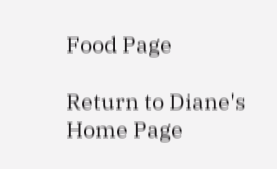Food Page

Return to Diane's Home Page